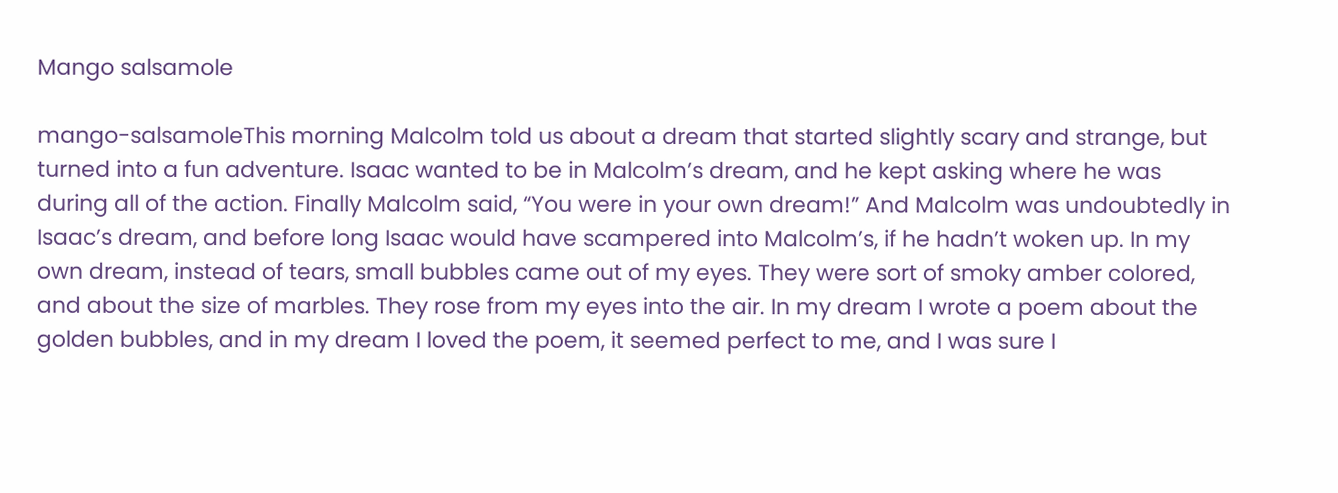Mango salsamole

mango-salsamoleThis morning Malcolm told us about a dream that started slightly scary and strange, but turned into a fun adventure. Isaac wanted to be in Malcolm’s dream, and he kept asking where he was during all of the action. Finally Malcolm said, “You were in your own dream!” And Malcolm was undoubtedly in Isaac’s dream, and before long Isaac would have scampered into Malcolm’s, if he hadn’t woken up. In my own dream, instead of tears, small bubbles came out of my eyes. They were sort of smoky amber colored, and about the size of marbles. They rose from my eyes into the air. In my dream I wrote a poem about the golden bubbles, and in my dream I loved the poem, it seemed perfect to me, and I was sure I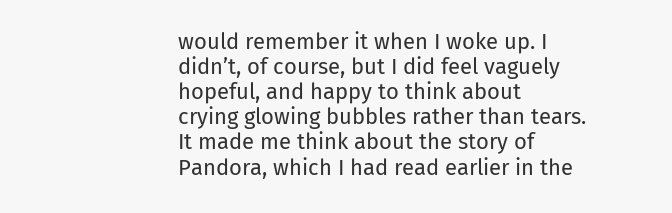would remember it when I woke up. I didn’t, of course, but I did feel vaguely hopeful, and happy to think about crying glowing bubbles rather than tears. It made me think about the story of Pandora, which I had read earlier in the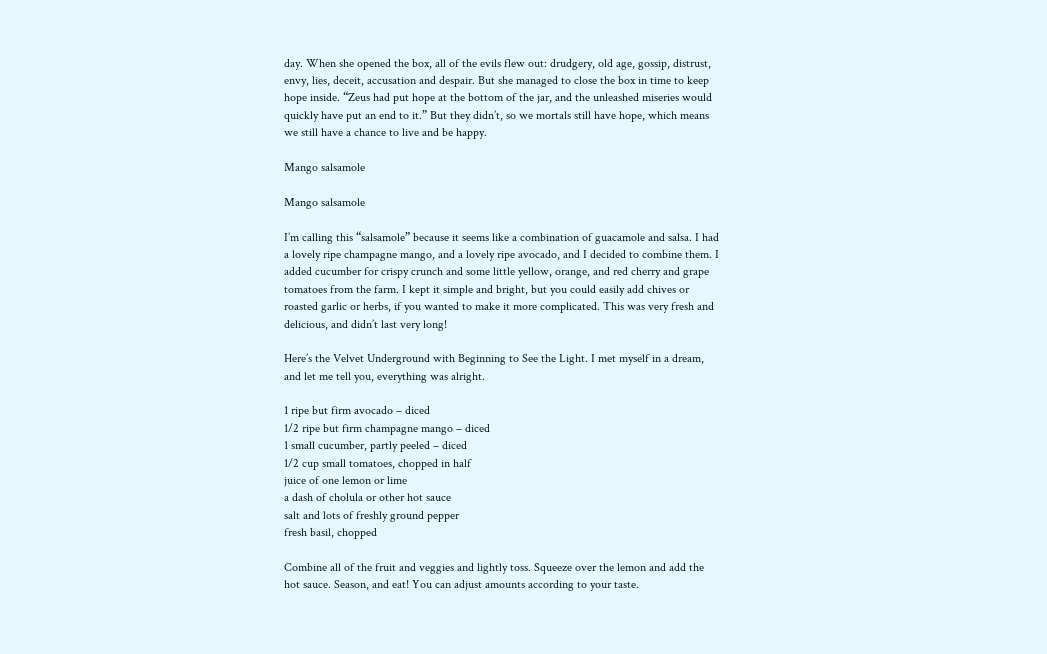day. When she opened the box, all of the evils flew out: drudgery, old age, gossip, distrust, envy, lies, deceit, accusation and despair. But she managed to close the box in time to keep hope inside. “Zeus had put hope at the bottom of the jar, and the unleashed miseries would quickly have put an end to it.” But they didn’t, so we mortals still have hope, which means we still have a chance to live and be happy.

Mango salsamole

Mango salsamole

I’m calling this “salsamole” because it seems like a combination of guacamole and salsa. I had a lovely ripe champagne mango, and a lovely ripe avocado, and I decided to combine them. I added cucumber for crispy crunch and some little yellow, orange, and red cherry and grape tomatoes from the farm. I kept it simple and bright, but you could easily add chives or roasted garlic or herbs, if you wanted to make it more complicated. This was very fresh and delicious, and didn’t last very long!

Here’s the Velvet Underground with Beginning to See the Light. I met myself in a dream, and let me tell you, everything was alright.

1 ripe but firm avocado – diced
1/2 ripe but firm champagne mango – diced
1 small cucumber, partly peeled – diced
1/2 cup small tomatoes, chopped in half
juice of one lemon or lime
a dash of cholula or other hot sauce
salt and lots of freshly ground pepper
fresh basil, chopped

Combine all of the fruit and veggies and lightly toss. Squeeze over the lemon and add the hot sauce. Season, and eat! You can adjust amounts according to your taste.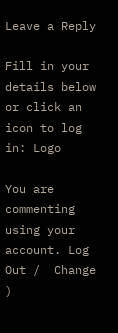Leave a Reply

Fill in your details below or click an icon to log in: Logo

You are commenting using your account. Log Out /  Change )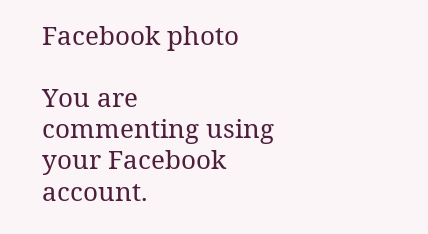Facebook photo

You are commenting using your Facebook account.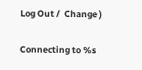Log Out /  Change )

Connecting to %s